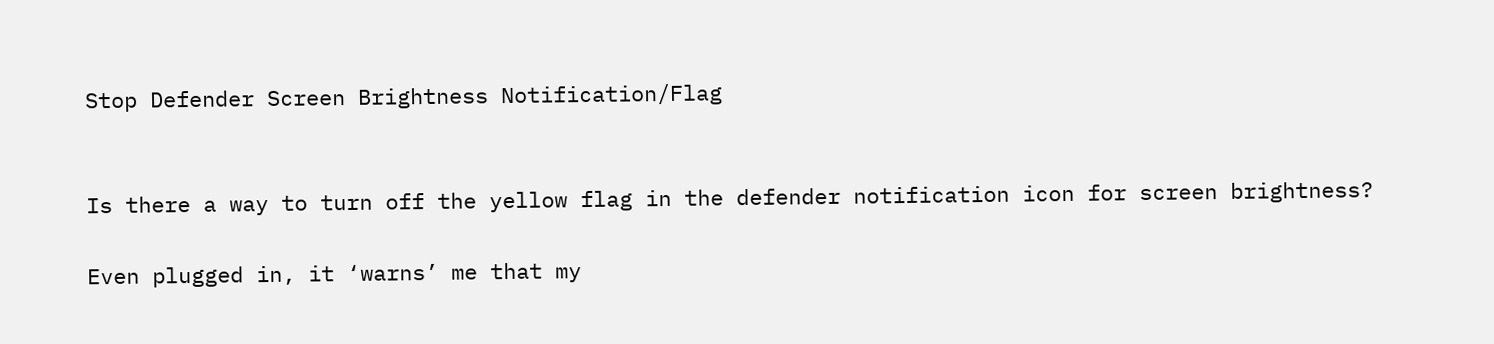Stop Defender Screen Brightness Notification/Flag


Is there a way to turn off the yellow flag in the defender notification icon for screen brightness?

Even plugged in, it ‘warns’ me that my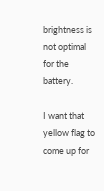brightness is not optimal for the battery.

I want that yellow flag to come up for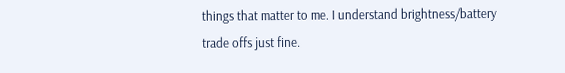things that matter to me. I understand brightness/battery trade offs just fine.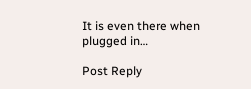It is even there when plugged in…

Post Reply